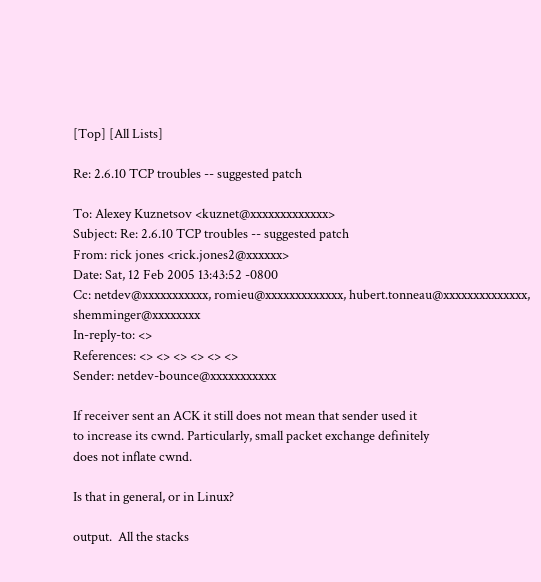[Top] [All Lists]

Re: 2.6.10 TCP troubles -- suggested patch

To: Alexey Kuznetsov <kuznet@xxxxxxxxxxxxx>
Subject: Re: 2.6.10 TCP troubles -- suggested patch
From: rick jones <rick.jones2@xxxxxx>
Date: Sat, 12 Feb 2005 13:43:52 -0800
Cc: netdev@xxxxxxxxxxx, romieu@xxxxxxxxxxxxx, hubert.tonneau@xxxxxxxxxxxxxx, shemminger@xxxxxxxx
In-reply-to: <>
References: <> <> <> <> <> <>
Sender: netdev-bounce@xxxxxxxxxxx

If receiver sent an ACK it still does not mean that sender used it
to increase its cwnd. Particularly, small packet exchange definitely
does not inflate cwnd.

Is that in general, or in Linux?

output.  All the stacks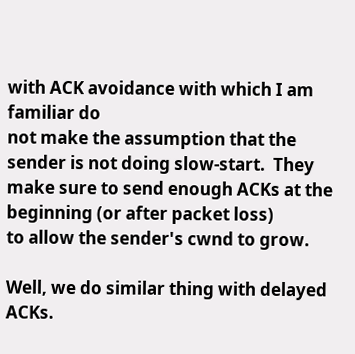with ACK avoidance with which I am familiar do
not make the assumption that the sender is not doing slow-start.  They
make sure to send enough ACKs at the beginning (or after packet loss)
to allow the sender's cwnd to grow.

Well, we do similar thing with delayed ACKs.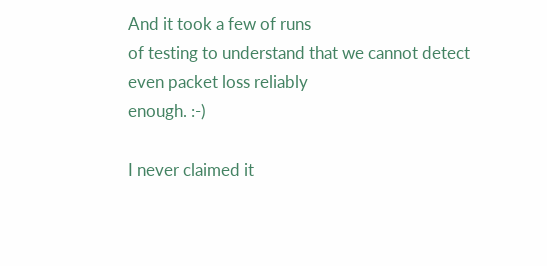And it took a few of runs
of testing to understand that we cannot detect even packet loss reliably
enough. :-)

I never claimed it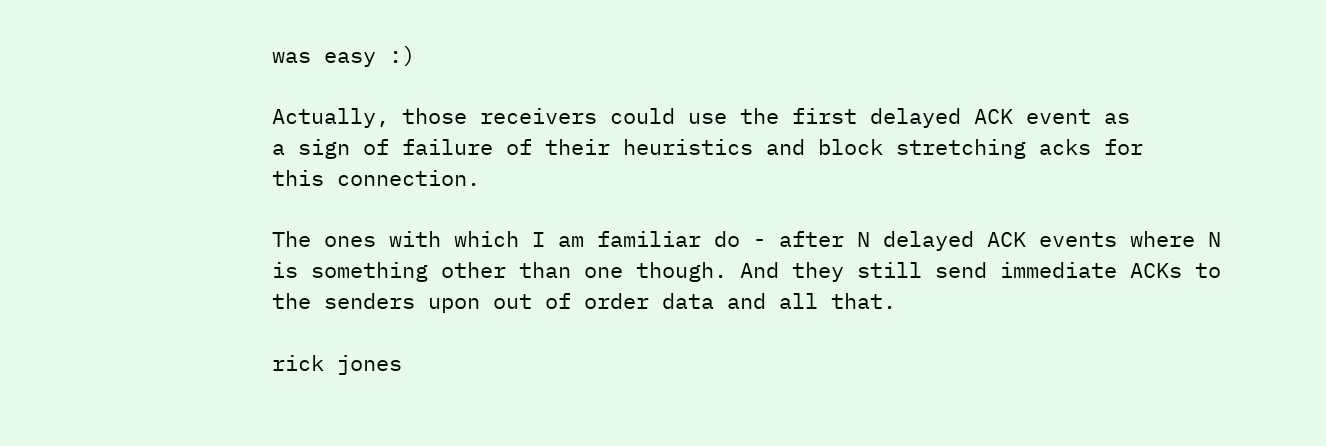was easy :)

Actually, those receivers could use the first delayed ACK event as
a sign of failure of their heuristics and block stretching acks for
this connection.

The ones with which I am familiar do - after N delayed ACK events where N is something other than one though. And they still send immediate ACKs to the senders upon out of order data and all that.

rick jones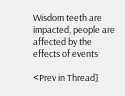Wisdom teeth are impacted, people are affected by the effects of events

<Prev in Thread]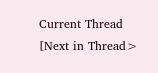Current Thread [Next in Thread>